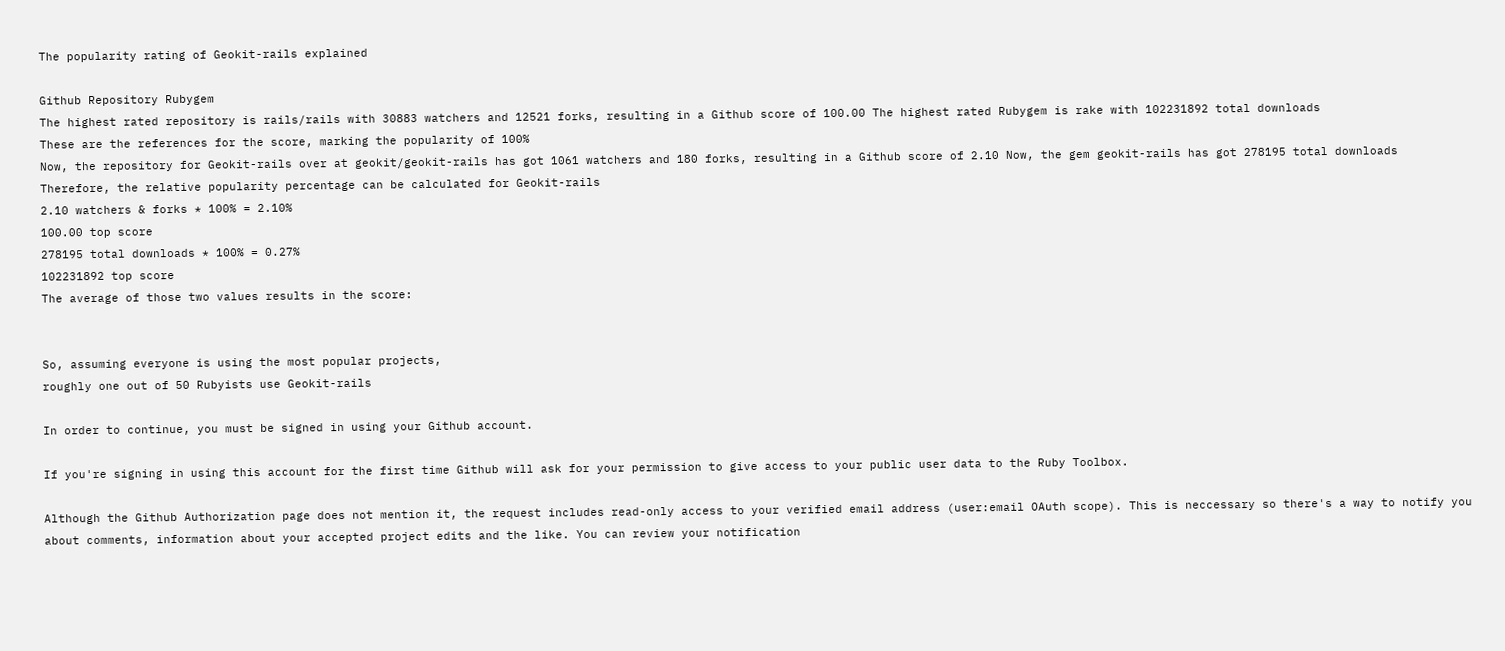The popularity rating of Geokit-rails explained

Github Repository Rubygem
The highest rated repository is rails/rails with 30883 watchers and 12521 forks, resulting in a Github score of 100.00 The highest rated Rubygem is rake with 102231892 total downloads
These are the references for the score, marking the popularity of 100%
Now, the repository for Geokit-rails over at geokit/geokit-rails has got 1061 watchers and 180 forks, resulting in a Github score of 2.10 Now, the gem geokit-rails has got 278195 total downloads
Therefore, the relative popularity percentage can be calculated for Geokit-rails
2.10 watchers & forks * 100% = 2.10%
100.00 top score
278195 total downloads * 100% = 0.27%
102231892 top score
The average of those two values results in the score:


So, assuming everyone is using the most popular projects,
roughly one out of 50 Rubyists use Geokit-rails

In order to continue, you must be signed in using your Github account.

If you're signing in using this account for the first time Github will ask for your permission to give access to your public user data to the Ruby Toolbox.

Although the Github Authorization page does not mention it, the request includes read-only access to your verified email address (user:email OAuth scope). This is neccessary so there's a way to notify you about comments, information about your accepted project edits and the like. You can review your notification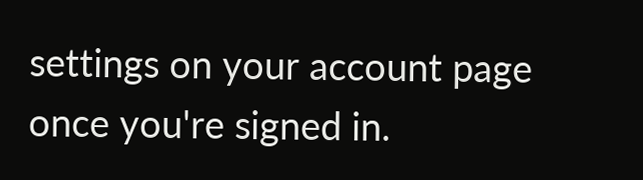settings on your account page once you're signed in.